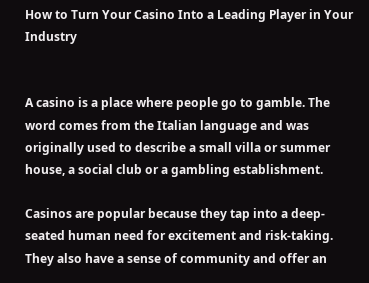How to Turn Your Casino Into a Leading Player in Your Industry


A casino is a place where people go to gamble. The word comes from the Italian language and was originally used to describe a small villa or summer house, a social club or a gambling establishment.

Casinos are popular because they tap into a deep-seated human need for excitement and risk-taking. They also have a sense of community and offer an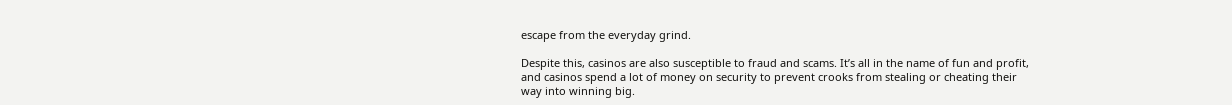escape from the everyday grind.

Despite this, casinos are also susceptible to fraud and scams. It’s all in the name of fun and profit, and casinos spend a lot of money on security to prevent crooks from stealing or cheating their way into winning big.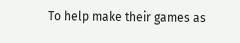To help make their games as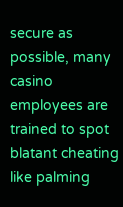secure as possible, many casino employees are trained to spot blatant cheating like palming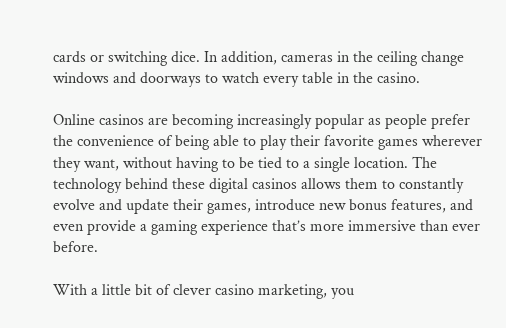cards or switching dice. In addition, cameras in the ceiling change windows and doorways to watch every table in the casino.

Online casinos are becoming increasingly popular as people prefer the convenience of being able to play their favorite games wherever they want, without having to be tied to a single location. The technology behind these digital casinos allows them to constantly evolve and update their games, introduce new bonus features, and even provide a gaming experience that’s more immersive than ever before.

With a little bit of clever casino marketing, you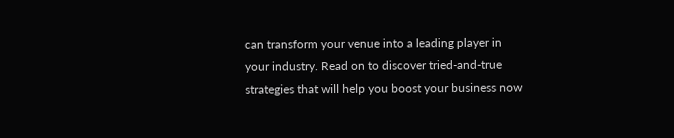can transform your venue into a leading player in your industry. Read on to discover tried-and-true strategies that will help you boost your business now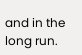and in the long run.